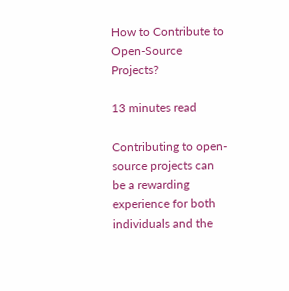How to Contribute to Open-Source Projects?

13 minutes read

Contributing to open-source projects can be a rewarding experience for both individuals and the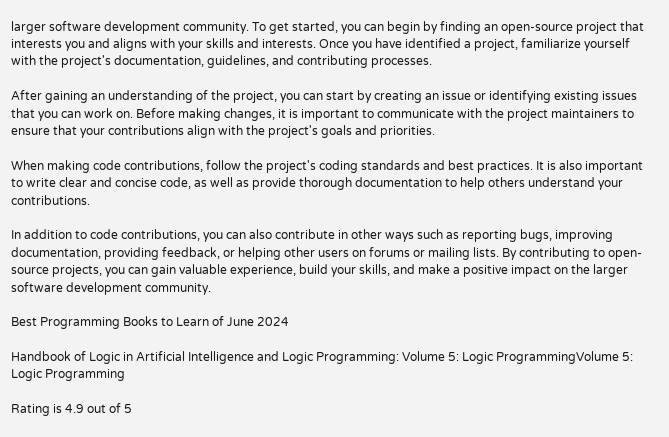larger software development community. To get started, you can begin by finding an open-source project that interests you and aligns with your skills and interests. Once you have identified a project, familiarize yourself with the project's documentation, guidelines, and contributing processes.

After gaining an understanding of the project, you can start by creating an issue or identifying existing issues that you can work on. Before making changes, it is important to communicate with the project maintainers to ensure that your contributions align with the project's goals and priorities.

When making code contributions, follow the project's coding standards and best practices. It is also important to write clear and concise code, as well as provide thorough documentation to help others understand your contributions.

In addition to code contributions, you can also contribute in other ways such as reporting bugs, improving documentation, providing feedback, or helping other users on forums or mailing lists. By contributing to open-source projects, you can gain valuable experience, build your skills, and make a positive impact on the larger software development community.

Best Programming Books to Learn of June 2024

Handbook of Logic in Artificial Intelligence and Logic Programming: Volume 5: Logic ProgrammingVolume 5: Logic Programming

Rating is 4.9 out of 5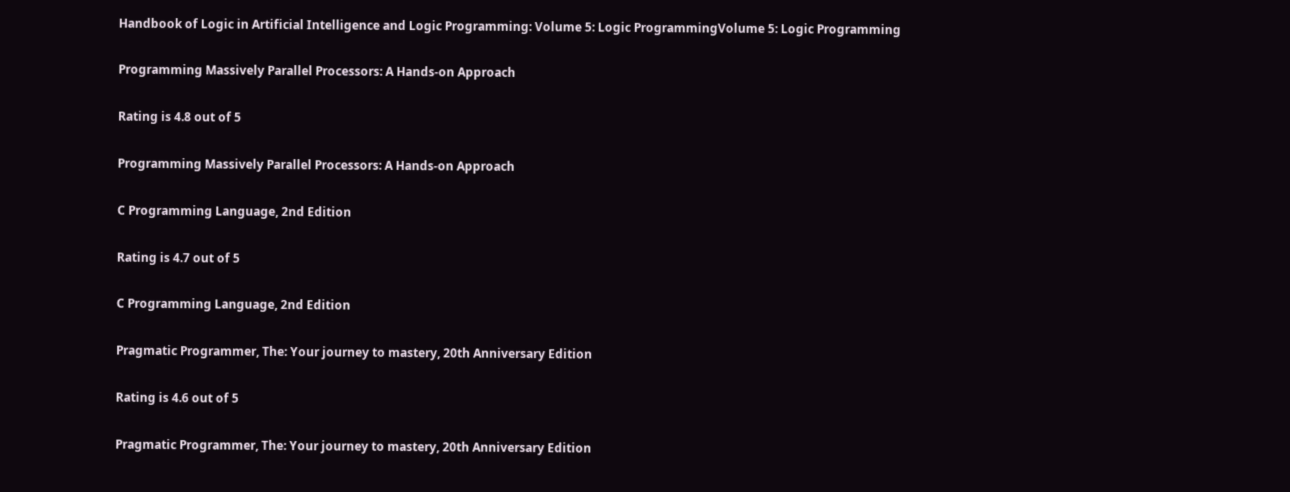Handbook of Logic in Artificial Intelligence and Logic Programming: Volume 5: Logic ProgrammingVolume 5: Logic Programming

Programming Massively Parallel Processors: A Hands-on Approach

Rating is 4.8 out of 5

Programming Massively Parallel Processors: A Hands-on Approach

C Programming Language, 2nd Edition

Rating is 4.7 out of 5

C Programming Language, 2nd Edition

Pragmatic Programmer, The: Your journey to mastery, 20th Anniversary Edition

Rating is 4.6 out of 5

Pragmatic Programmer, The: Your journey to mastery, 20th Anniversary Edition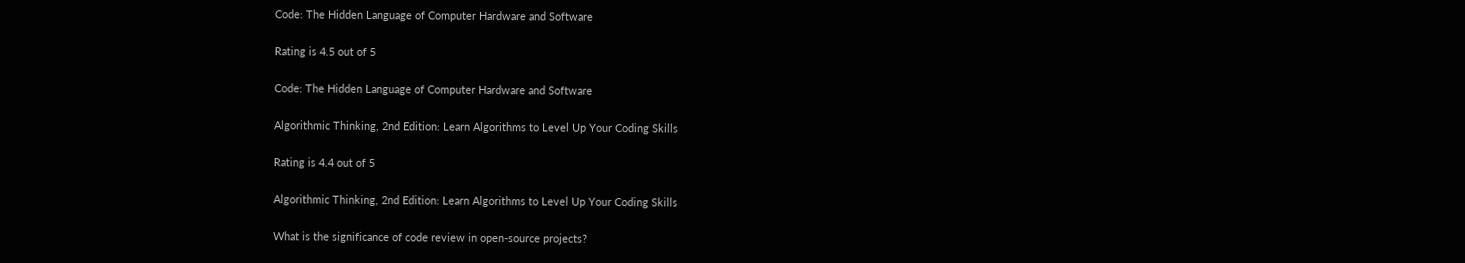Code: The Hidden Language of Computer Hardware and Software

Rating is 4.5 out of 5

Code: The Hidden Language of Computer Hardware and Software

Algorithmic Thinking, 2nd Edition: Learn Algorithms to Level Up Your Coding Skills

Rating is 4.4 out of 5

Algorithmic Thinking, 2nd Edition: Learn Algorithms to Level Up Your Coding Skills

What is the significance of code review in open-source projects?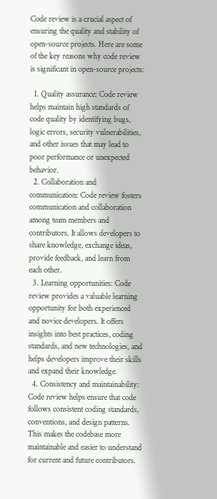Code review is a crucial aspect of ensuring the quality and stability of open-source projects. Here are some of the key reasons why code review is significant in open-source projects:

  1. Quality assurance: Code review helps maintain high standards of code quality by identifying bugs, logic errors, security vulnerabilities, and other issues that may lead to poor performance or unexpected behavior.
  2. Collaboration and communication: Code review fosters communication and collaboration among team members and contributors. It allows developers to share knowledge, exchange ideas, provide feedback, and learn from each other.
  3. Learning opportunities: Code review provides a valuable learning opportunity for both experienced and novice developers. It offers insights into best practices, coding standards, and new technologies, and helps developers improve their skills and expand their knowledge.
  4. Consistency and maintainability: Code review helps ensure that code follows consistent coding standards, conventions, and design patterns. This makes the codebase more maintainable and easier to understand for current and future contributors.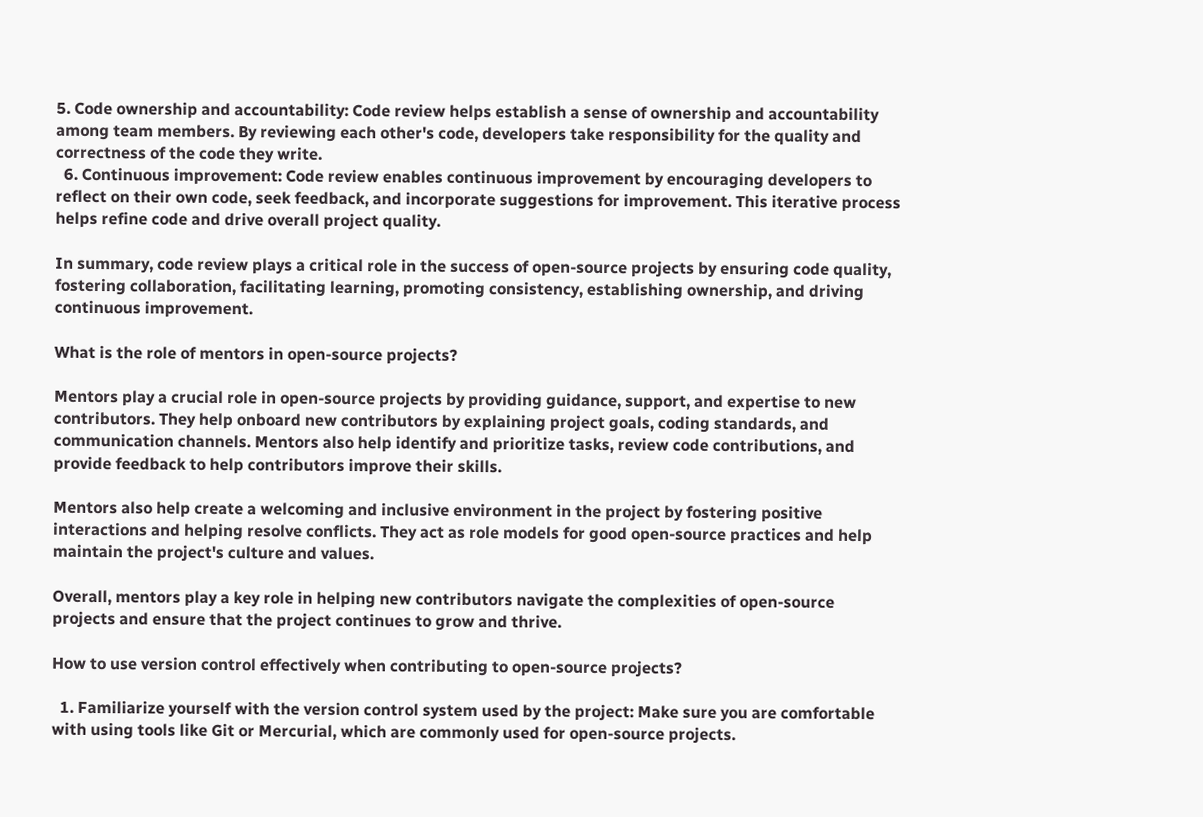5. Code ownership and accountability: Code review helps establish a sense of ownership and accountability among team members. By reviewing each other's code, developers take responsibility for the quality and correctness of the code they write.
  6. Continuous improvement: Code review enables continuous improvement by encouraging developers to reflect on their own code, seek feedback, and incorporate suggestions for improvement. This iterative process helps refine code and drive overall project quality.

In summary, code review plays a critical role in the success of open-source projects by ensuring code quality, fostering collaboration, facilitating learning, promoting consistency, establishing ownership, and driving continuous improvement.

What is the role of mentors in open-source projects?

Mentors play a crucial role in open-source projects by providing guidance, support, and expertise to new contributors. They help onboard new contributors by explaining project goals, coding standards, and communication channels. Mentors also help identify and prioritize tasks, review code contributions, and provide feedback to help contributors improve their skills.

Mentors also help create a welcoming and inclusive environment in the project by fostering positive interactions and helping resolve conflicts. They act as role models for good open-source practices and help maintain the project's culture and values.

Overall, mentors play a key role in helping new contributors navigate the complexities of open-source projects and ensure that the project continues to grow and thrive.

How to use version control effectively when contributing to open-source projects?

  1. Familiarize yourself with the version control system used by the project: Make sure you are comfortable with using tools like Git or Mercurial, which are commonly used for open-source projects.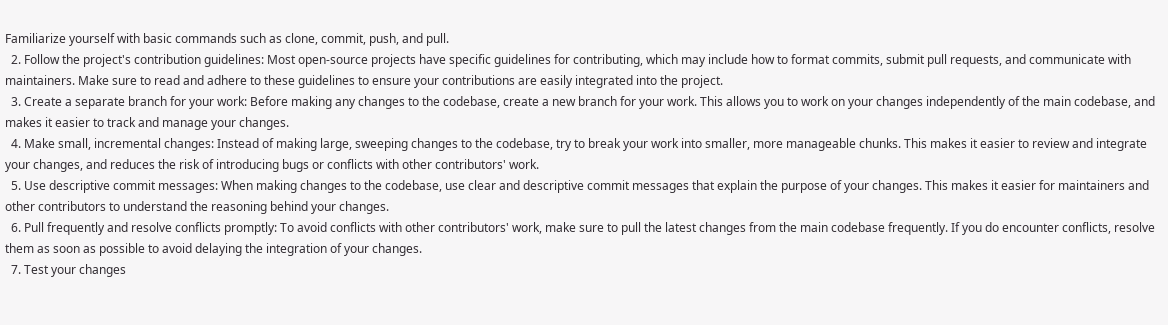Familiarize yourself with basic commands such as clone, commit, push, and pull.
  2. Follow the project's contribution guidelines: Most open-source projects have specific guidelines for contributing, which may include how to format commits, submit pull requests, and communicate with maintainers. Make sure to read and adhere to these guidelines to ensure your contributions are easily integrated into the project.
  3. Create a separate branch for your work: Before making any changes to the codebase, create a new branch for your work. This allows you to work on your changes independently of the main codebase, and makes it easier to track and manage your changes.
  4. Make small, incremental changes: Instead of making large, sweeping changes to the codebase, try to break your work into smaller, more manageable chunks. This makes it easier to review and integrate your changes, and reduces the risk of introducing bugs or conflicts with other contributors' work.
  5. Use descriptive commit messages: When making changes to the codebase, use clear and descriptive commit messages that explain the purpose of your changes. This makes it easier for maintainers and other contributors to understand the reasoning behind your changes.
  6. Pull frequently and resolve conflicts promptly: To avoid conflicts with other contributors' work, make sure to pull the latest changes from the main codebase frequently. If you do encounter conflicts, resolve them as soon as possible to avoid delaying the integration of your changes.
  7. Test your changes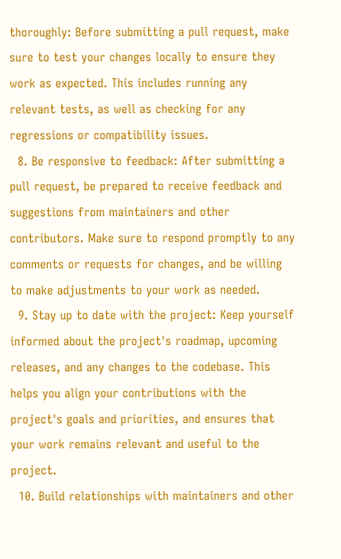thoroughly: Before submitting a pull request, make sure to test your changes locally to ensure they work as expected. This includes running any relevant tests, as well as checking for any regressions or compatibility issues.
  8. Be responsive to feedback: After submitting a pull request, be prepared to receive feedback and suggestions from maintainers and other contributors. Make sure to respond promptly to any comments or requests for changes, and be willing to make adjustments to your work as needed.
  9. Stay up to date with the project: Keep yourself informed about the project's roadmap, upcoming releases, and any changes to the codebase. This helps you align your contributions with the project's goals and priorities, and ensures that your work remains relevant and useful to the project.
  10. Build relationships with maintainers and other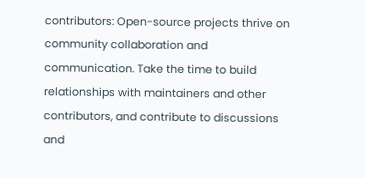contributors: Open-source projects thrive on community collaboration and communication. Take the time to build relationships with maintainers and other contributors, and contribute to discussions and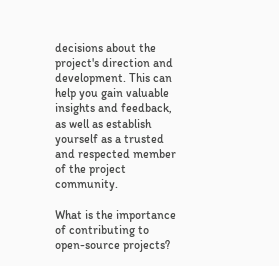decisions about the project's direction and development. This can help you gain valuable insights and feedback, as well as establish yourself as a trusted and respected member of the project community.

What is the importance of contributing to open-source projects?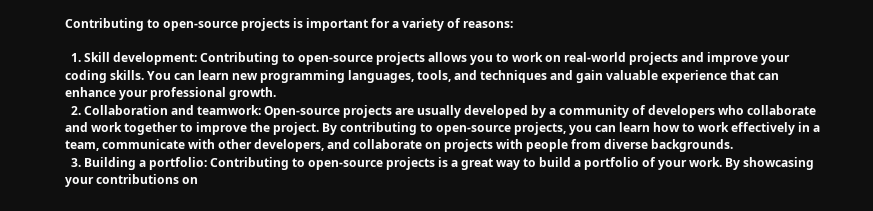Contributing to open-source projects is important for a variety of reasons:

  1. Skill development: Contributing to open-source projects allows you to work on real-world projects and improve your coding skills. You can learn new programming languages, tools, and techniques and gain valuable experience that can enhance your professional growth.
  2. Collaboration and teamwork: Open-source projects are usually developed by a community of developers who collaborate and work together to improve the project. By contributing to open-source projects, you can learn how to work effectively in a team, communicate with other developers, and collaborate on projects with people from diverse backgrounds.
  3. Building a portfolio: Contributing to open-source projects is a great way to build a portfolio of your work. By showcasing your contributions on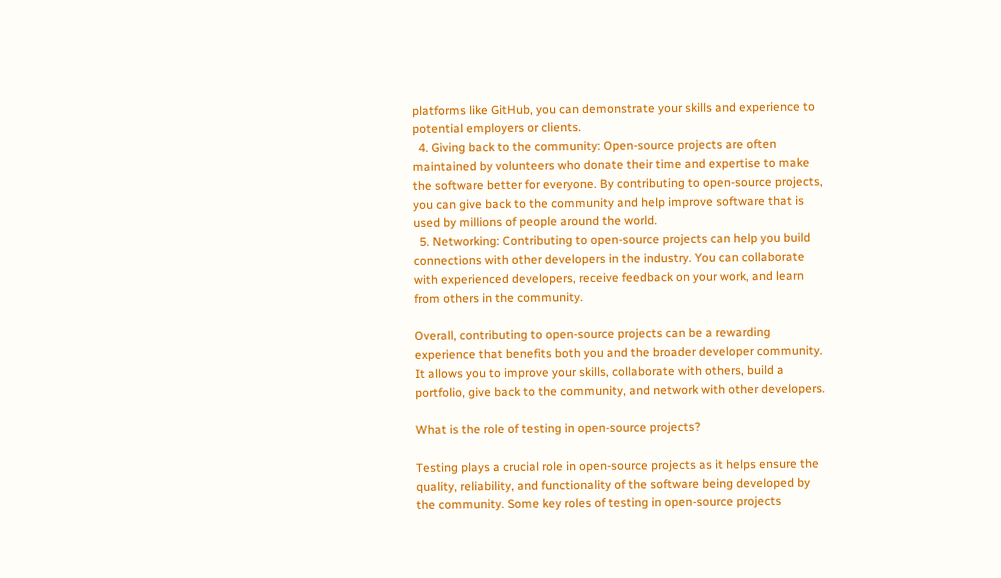platforms like GitHub, you can demonstrate your skills and experience to potential employers or clients.
  4. Giving back to the community: Open-source projects are often maintained by volunteers who donate their time and expertise to make the software better for everyone. By contributing to open-source projects, you can give back to the community and help improve software that is used by millions of people around the world.
  5. Networking: Contributing to open-source projects can help you build connections with other developers in the industry. You can collaborate with experienced developers, receive feedback on your work, and learn from others in the community.

Overall, contributing to open-source projects can be a rewarding experience that benefits both you and the broader developer community. It allows you to improve your skills, collaborate with others, build a portfolio, give back to the community, and network with other developers.

What is the role of testing in open-source projects?

Testing plays a crucial role in open-source projects as it helps ensure the quality, reliability, and functionality of the software being developed by the community. Some key roles of testing in open-source projects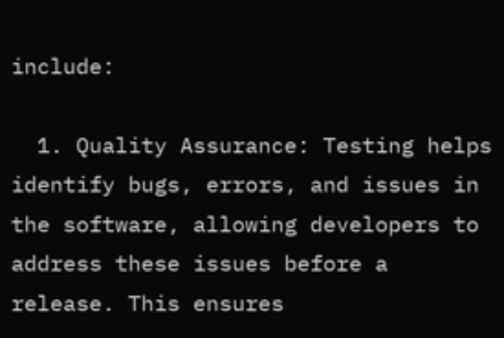include:

  1. Quality Assurance: Testing helps identify bugs, errors, and issues in the software, allowing developers to address these issues before a release. This ensures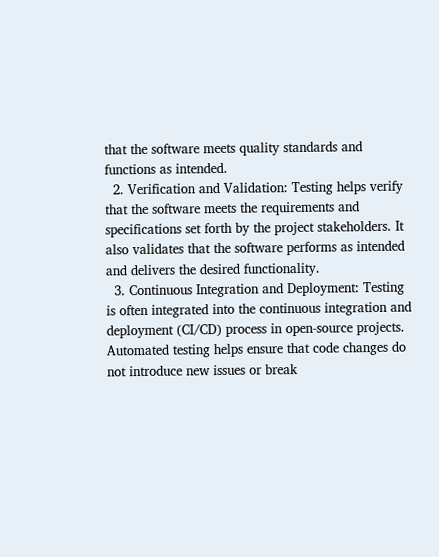that the software meets quality standards and functions as intended.
  2. Verification and Validation: Testing helps verify that the software meets the requirements and specifications set forth by the project stakeholders. It also validates that the software performs as intended and delivers the desired functionality.
  3. Continuous Integration and Deployment: Testing is often integrated into the continuous integration and deployment (CI/CD) process in open-source projects. Automated testing helps ensure that code changes do not introduce new issues or break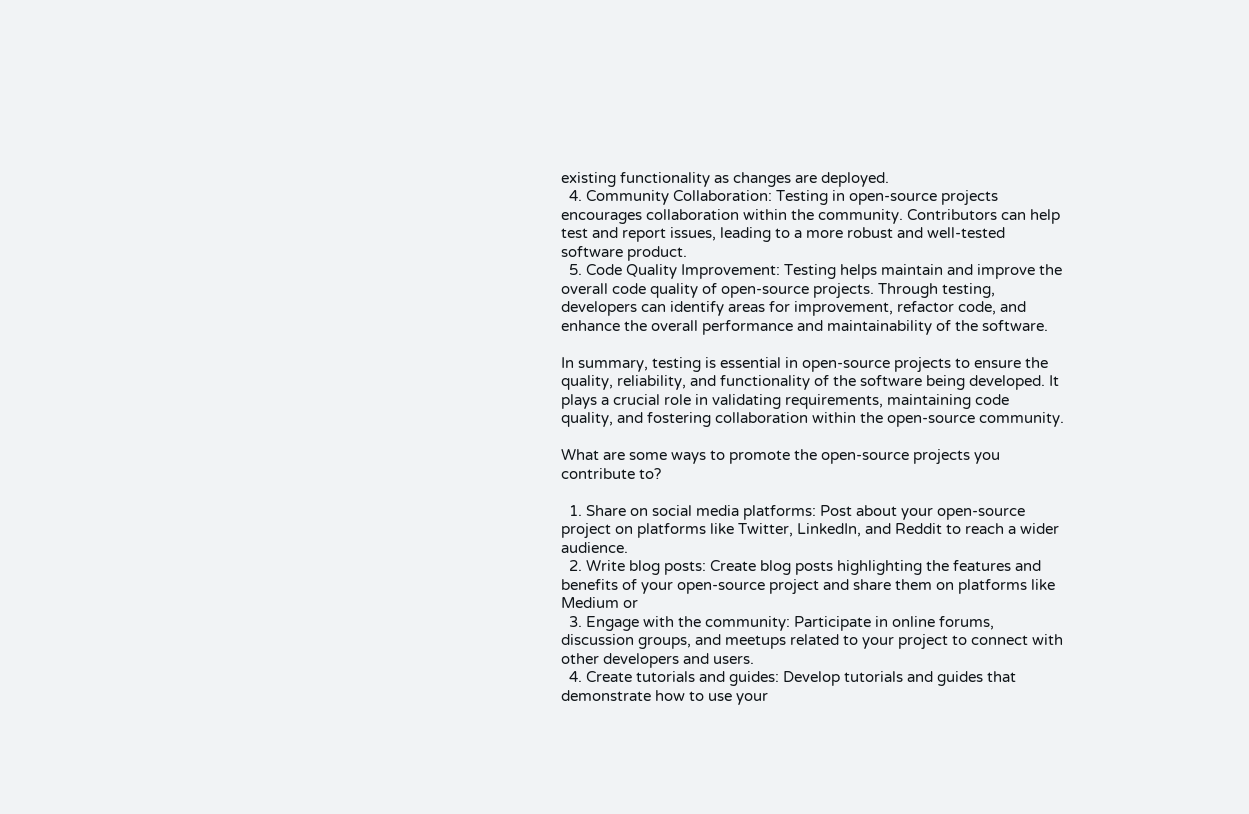existing functionality as changes are deployed.
  4. Community Collaboration: Testing in open-source projects encourages collaboration within the community. Contributors can help test and report issues, leading to a more robust and well-tested software product.
  5. Code Quality Improvement: Testing helps maintain and improve the overall code quality of open-source projects. Through testing, developers can identify areas for improvement, refactor code, and enhance the overall performance and maintainability of the software.

In summary, testing is essential in open-source projects to ensure the quality, reliability, and functionality of the software being developed. It plays a crucial role in validating requirements, maintaining code quality, and fostering collaboration within the open-source community.

What are some ways to promote the open-source projects you contribute to?

  1. Share on social media platforms: Post about your open-source project on platforms like Twitter, LinkedIn, and Reddit to reach a wider audience.
  2. Write blog posts: Create blog posts highlighting the features and benefits of your open-source project and share them on platforms like Medium or
  3. Engage with the community: Participate in online forums, discussion groups, and meetups related to your project to connect with other developers and users.
  4. Create tutorials and guides: Develop tutorials and guides that demonstrate how to use your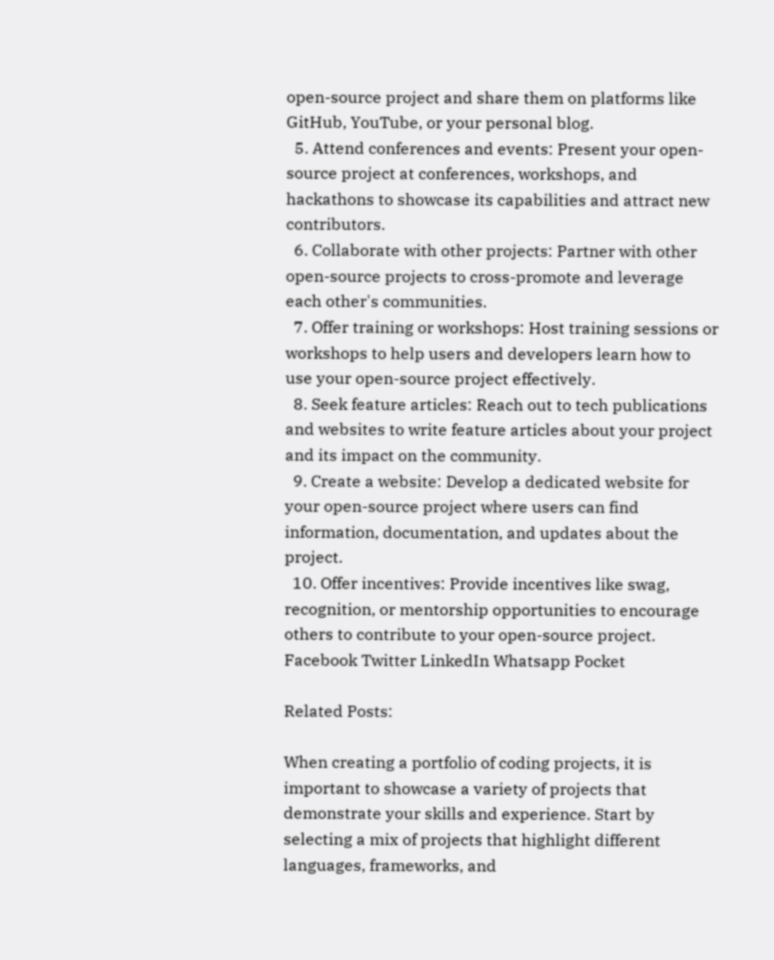open-source project and share them on platforms like GitHub, YouTube, or your personal blog.
  5. Attend conferences and events: Present your open-source project at conferences, workshops, and hackathons to showcase its capabilities and attract new contributors.
  6. Collaborate with other projects: Partner with other open-source projects to cross-promote and leverage each other's communities.
  7. Offer training or workshops: Host training sessions or workshops to help users and developers learn how to use your open-source project effectively.
  8. Seek feature articles: Reach out to tech publications and websites to write feature articles about your project and its impact on the community.
  9. Create a website: Develop a dedicated website for your open-source project where users can find information, documentation, and updates about the project.
  10. Offer incentives: Provide incentives like swag, recognition, or mentorship opportunities to encourage others to contribute to your open-source project.
Facebook Twitter LinkedIn Whatsapp Pocket

Related Posts:

When creating a portfolio of coding projects, it is important to showcase a variety of projects that demonstrate your skills and experience. Start by selecting a mix of projects that highlight different languages, frameworks, and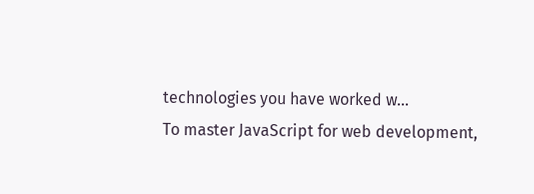technologies you have worked w...
To master JavaScript for web development,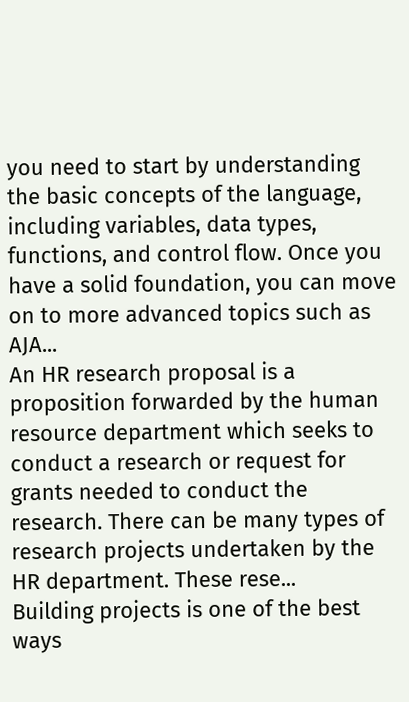you need to start by understanding the basic concepts of the language, including variables, data types, functions, and control flow. Once you have a solid foundation, you can move on to more advanced topics such as AJA...
An HR research proposal is a proposition forwarded by the human resource department which seeks to conduct a research or request for grants needed to conduct the research. There can be many types of research projects undertaken by the HR department. These rese...
Building projects is one of the best ways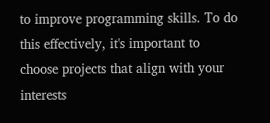to improve programming skills. To do this effectively, it's important to choose projects that align with your interests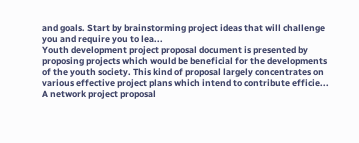and goals. Start by brainstorming project ideas that will challenge you and require you to lea...
Youth development project proposal document is presented by proposing projects which would be beneficial for the developments of the youth society. This kind of proposal largely concentrates on various effective project plans which intend to contribute efficie...
A network project proposal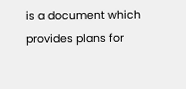is a document which provides plans for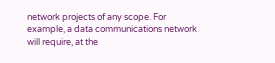network projects of any scope. For example, a data communications network will require, at the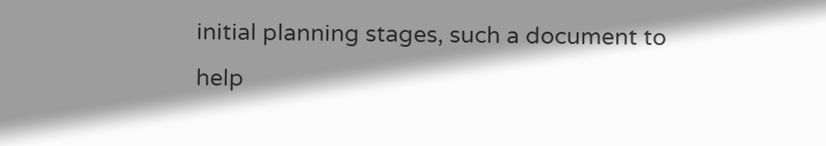initial planning stages, such a document to help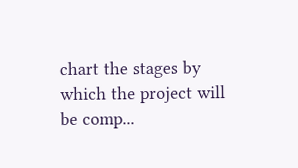chart the stages by which the project will be comp...